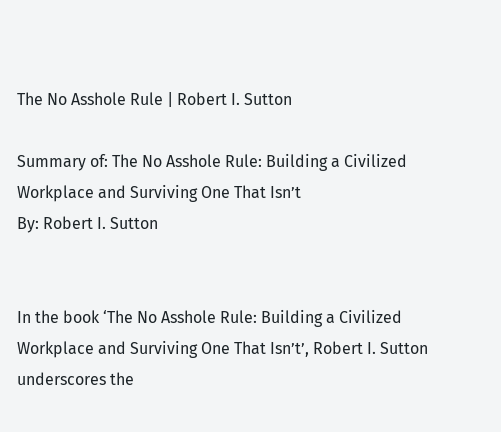The No Asshole Rule | Robert I. Sutton

Summary of: The No Asshole Rule: Building a Civilized Workplace and Surviving One That Isn’t
By: Robert I. Sutton


In the book ‘The No Asshole Rule: Building a Civilized Workplace and Surviving One That Isn’t’, Robert I. Sutton underscores the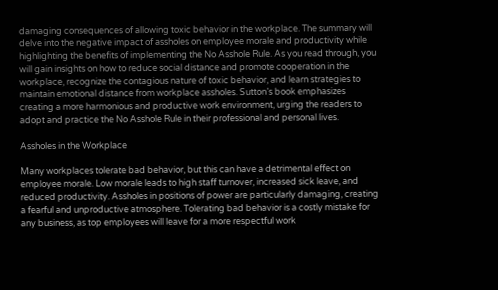damaging consequences of allowing toxic behavior in the workplace. The summary will delve into the negative impact of assholes on employee morale and productivity while highlighting the benefits of implementing the No Asshole Rule. As you read through, you will gain insights on how to reduce social distance and promote cooperation in the workplace, recognize the contagious nature of toxic behavior, and learn strategies to maintain emotional distance from workplace assholes. Sutton’s book emphasizes creating a more harmonious and productive work environment, urging the readers to adopt and practice the No Asshole Rule in their professional and personal lives.

Assholes in the Workplace

Many workplaces tolerate bad behavior, but this can have a detrimental effect on employee morale. Low morale leads to high staff turnover, increased sick leave, and reduced productivity. Assholes in positions of power are particularly damaging, creating a fearful and unproductive atmosphere. Tolerating bad behavior is a costly mistake for any business, as top employees will leave for a more respectful work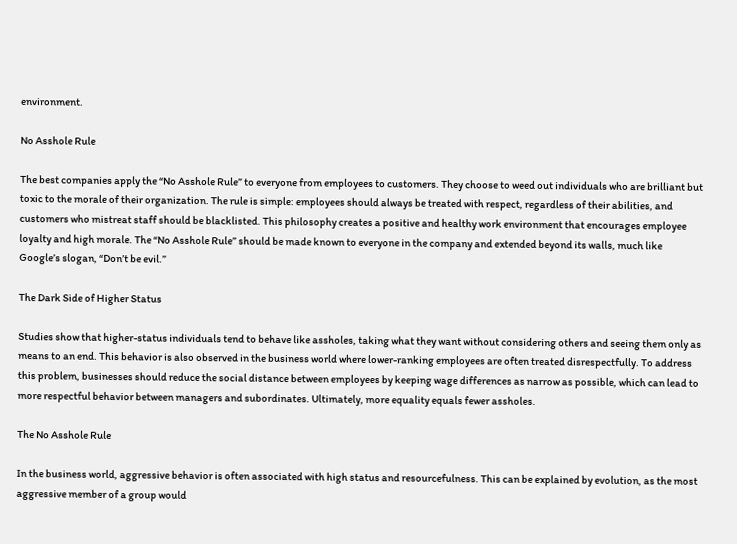environment.

No Asshole Rule

The best companies apply the “No Asshole Rule” to everyone from employees to customers. They choose to weed out individuals who are brilliant but toxic to the morale of their organization. The rule is simple: employees should always be treated with respect, regardless of their abilities, and customers who mistreat staff should be blacklisted. This philosophy creates a positive and healthy work environment that encourages employee loyalty and high morale. The “No Asshole Rule” should be made known to everyone in the company and extended beyond its walls, much like Google’s slogan, “Don’t be evil.”

The Dark Side of Higher Status

Studies show that higher-status individuals tend to behave like assholes, taking what they want without considering others and seeing them only as means to an end. This behavior is also observed in the business world where lower-ranking employees are often treated disrespectfully. To address this problem, businesses should reduce the social distance between employees by keeping wage differences as narrow as possible, which can lead to more respectful behavior between managers and subordinates. Ultimately, more equality equals fewer assholes.

The No Asshole Rule

In the business world, aggressive behavior is often associated with high status and resourcefulness. This can be explained by evolution, as the most aggressive member of a group would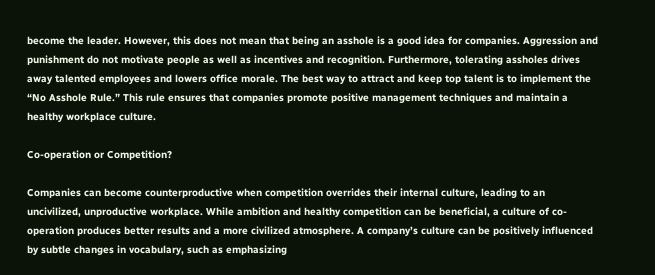become the leader. However, this does not mean that being an asshole is a good idea for companies. Aggression and punishment do not motivate people as well as incentives and recognition. Furthermore, tolerating assholes drives away talented employees and lowers office morale. The best way to attract and keep top talent is to implement the “No Asshole Rule.” This rule ensures that companies promote positive management techniques and maintain a healthy workplace culture.

Co-operation or Competition?

Companies can become counterproductive when competition overrides their internal culture, leading to an uncivilized, unproductive workplace. While ambition and healthy competition can be beneficial, a culture of co-operation produces better results and a more civilized atmosphere. A company’s culture can be positively influenced by subtle changes in vocabulary, such as emphasizing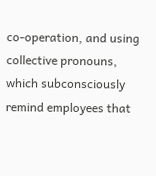co-operation, and using collective pronouns, which subconsciously remind employees that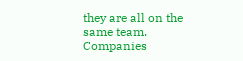they are all on the same team. Companies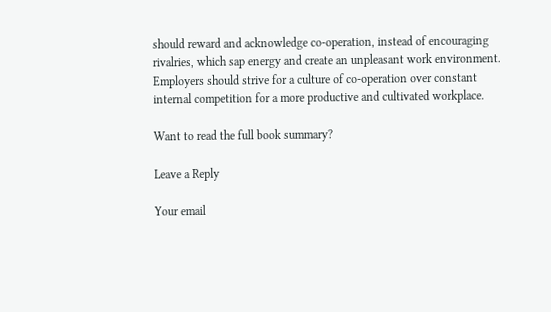should reward and acknowledge co-operation, instead of encouraging rivalries, which sap energy and create an unpleasant work environment. Employers should strive for a culture of co-operation over constant internal competition for a more productive and cultivated workplace.

Want to read the full book summary?

Leave a Reply

Your email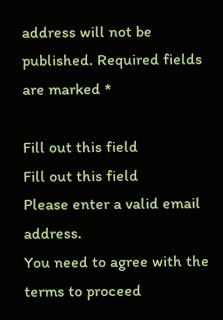address will not be published. Required fields are marked *

Fill out this field
Fill out this field
Please enter a valid email address.
You need to agree with the terms to proceed